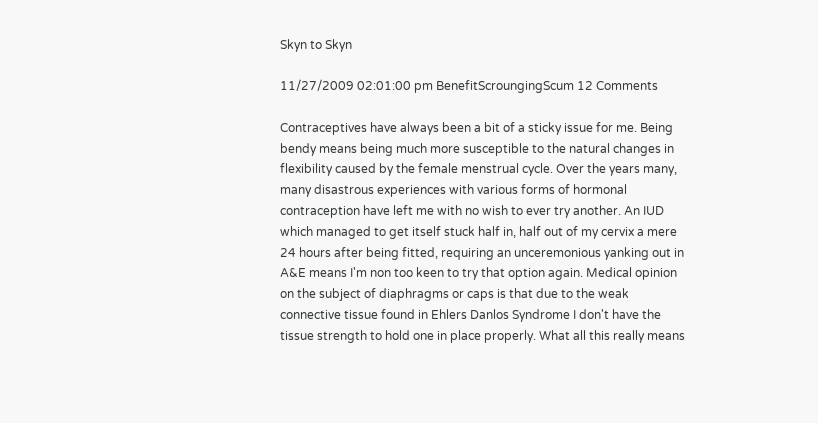Skyn to Skyn

11/27/2009 02:01:00 pm BenefitScroungingScum 12 Comments

Contraceptives have always been a bit of a sticky issue for me. Being bendy means being much more susceptible to the natural changes in flexibility caused by the female menstrual cycle. Over the years many, many disastrous experiences with various forms of hormonal contraception have left me with no wish to ever try another. An IUD which managed to get itself stuck half in, half out of my cervix a mere 24 hours after being fitted, requiring an unceremonious yanking out in A&E means I'm non too keen to try that option again. Medical opinion on the subject of diaphragms or caps is that due to the weak connective tissue found in Ehlers Danlos Syndrome I don't have the tissue strength to hold one in place properly. What all this really means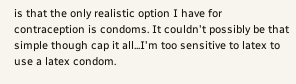is that the only realistic option I have for contraception is condoms. It couldn't possibly be that simple though cap it all...I'm too sensitive to latex to use a latex condom.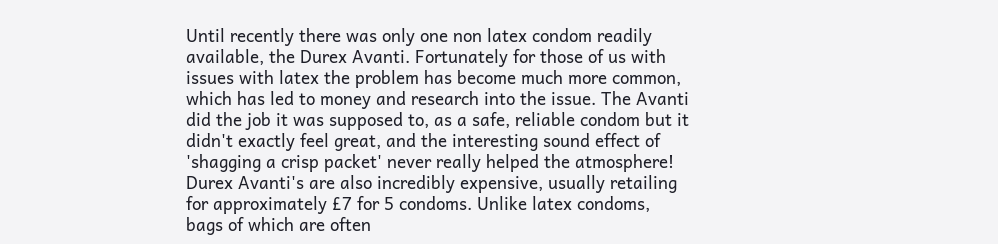Until recently there was only one non latex condom readily available, the Durex Avanti. Fortunately for those of us with issues with latex the problem has become much more common, which has led to money and research into the issue. The Avanti did the job it was supposed to, as a safe, reliable condom but it didn't exactly feel great, and the interesting sound effect of 'shagging a crisp packet' never really helped the atmosphere! Durex Avanti's are also incredibly expensive, usually retailing for approximately £7 for 5 condoms. Unlike latex condoms, bags of which are often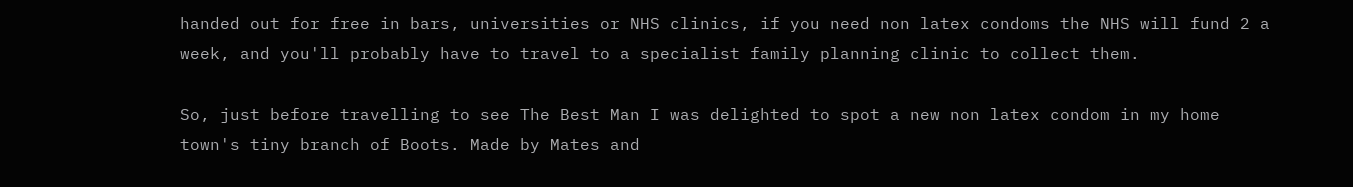handed out for free in bars, universities or NHS clinics, if you need non latex condoms the NHS will fund 2 a week, and you'll probably have to travel to a specialist family planning clinic to collect them.

So, just before travelling to see The Best Man I was delighted to spot a new non latex condom in my home town's tiny branch of Boots. Made by Mates and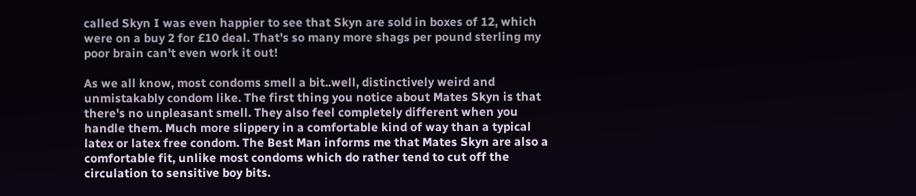called Skyn I was even happier to see that Skyn are sold in boxes of 12, which were on a buy 2 for £10 deal. That's so many more shags per pound sterling my poor brain can't even work it out!

As we all know, most condoms smell a bit..well, distinctively weird and unmistakably condom like. The first thing you notice about Mates Skyn is that there's no unpleasant smell. They also feel completely different when you handle them. Much more slippery in a comfortable kind of way than a typical latex or latex free condom. The Best Man informs me that Mates Skyn are also a comfortable fit, unlike most condoms which do rather tend to cut off the circulation to sensitive boy bits.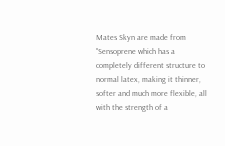Mates Skyn are made from "Sensoprene which has a completely different structure to normal latex, making it thinner, softer and much more flexible, all with the strength of a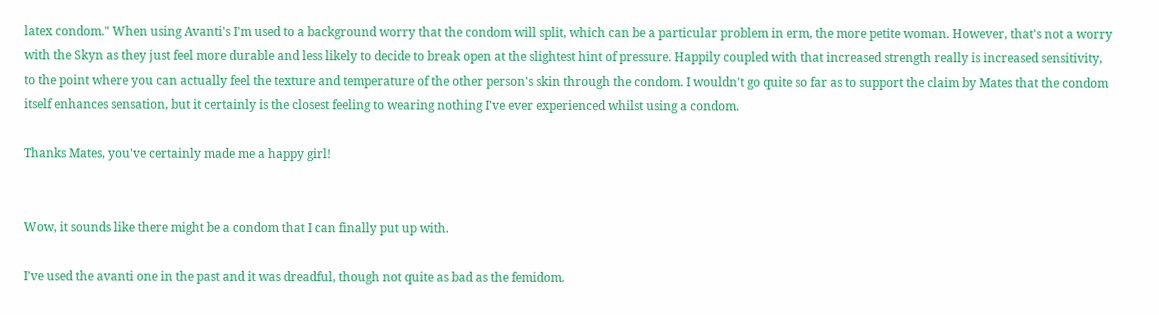latex condom." When using Avanti's I'm used to a background worry that the condom will split, which can be a particular problem in erm, the more petite woman. However, that's not a worry with the Skyn as they just feel more durable and less likely to decide to break open at the slightest hint of pressure. Happily coupled with that increased strength really is increased sensitivity, to the point where you can actually feel the texture and temperature of the other person's skin through the condom. I wouldn't go quite so far as to support the claim by Mates that the condom itself enhances sensation, but it certainly is the closest feeling to wearing nothing I've ever experienced whilst using a condom.

Thanks Mates, you've certainly made me a happy girl!


Wow, it sounds like there might be a condom that I can finally put up with.

I've used the avanti one in the past and it was dreadful, though not quite as bad as the femidom.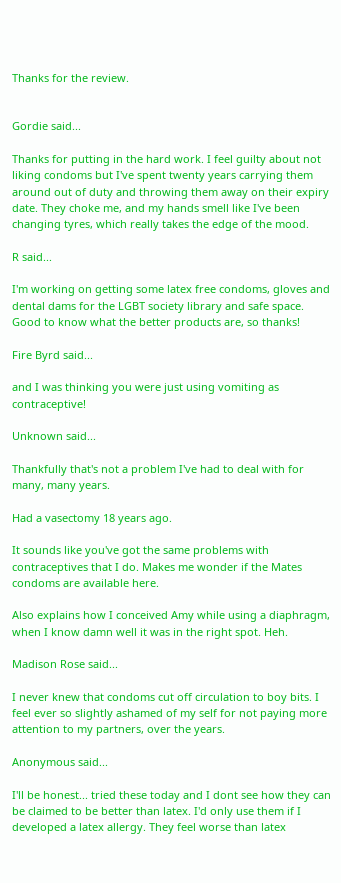Thanks for the review.


Gordie said...

Thanks for putting in the hard work. I feel guilty about not liking condoms but I've spent twenty years carrying them around out of duty and throwing them away on their expiry date. They choke me, and my hands smell like I've been changing tyres, which really takes the edge of the mood.

R said...

I'm working on getting some latex free condoms, gloves and dental dams for the LGBT society library and safe space. Good to know what the better products are, so thanks!

Fire Byrd said...

and I was thinking you were just using vomiting as contraceptive!

Unknown said...

Thankfully that's not a problem I've had to deal with for many, many years.

Had a vasectomy 18 years ago.

It sounds like you've got the same problems with contraceptives that I do. Makes me wonder if the Mates condoms are available here.

Also explains how I conceived Amy while using a diaphragm, when I know damn well it was in the right spot. Heh.

Madison Rose said...

I never knew that condoms cut off circulation to boy bits. I feel ever so slightly ashamed of my self for not paying more attention to my partners, over the years.

Anonymous said...

I'll be honest... tried these today and I dont see how they can be claimed to be better than latex. I'd only use them if I developed a latex allergy. They feel worse than latex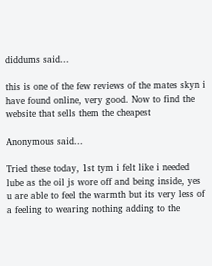diddums said...

this is one of the few reviews of the mates skyn i have found online, very good. Now to find the website that sells them the cheapest

Anonymous said...

Tried these today, 1st tym i felt like i needed lube as the oil js wore off and being inside, yes u are able to feel the warmth but its very less of a feeling to wearing nothing adding to the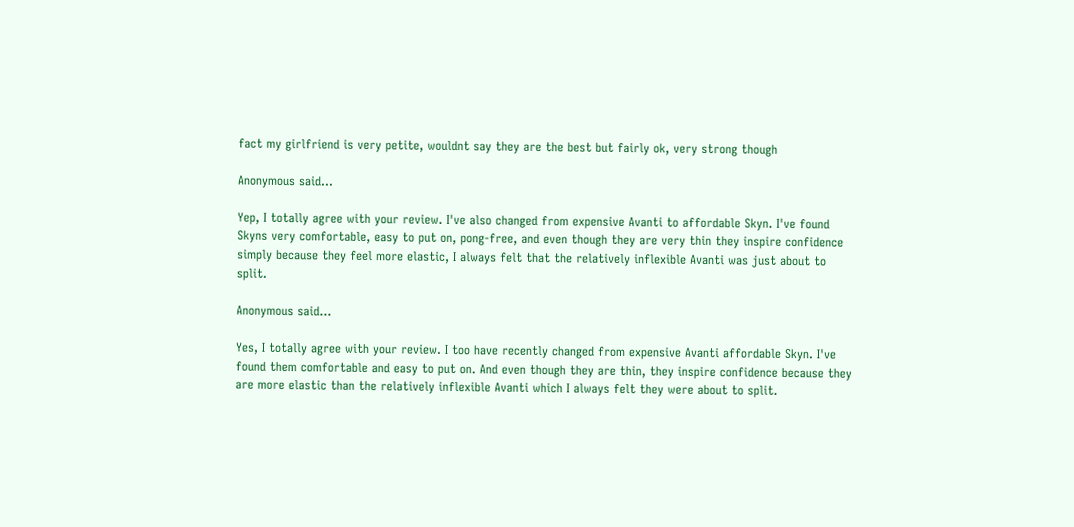fact my girlfriend is very petite, wouldnt say they are the best but fairly ok, very strong though

Anonymous said...

Yep, I totally agree with your review. I've also changed from expensive Avanti to affordable Skyn. I've found Skyns very comfortable, easy to put on, pong-free, and even though they are very thin they inspire confidence simply because they feel more elastic, I always felt that the relatively inflexible Avanti was just about to split.

Anonymous said...

Yes, I totally agree with your review. I too have recently changed from expensive Avanti affordable Skyn. I've found them comfortable and easy to put on. And even though they are thin, they inspire confidence because they are more elastic than the relatively inflexible Avanti which I always felt they were about to split.